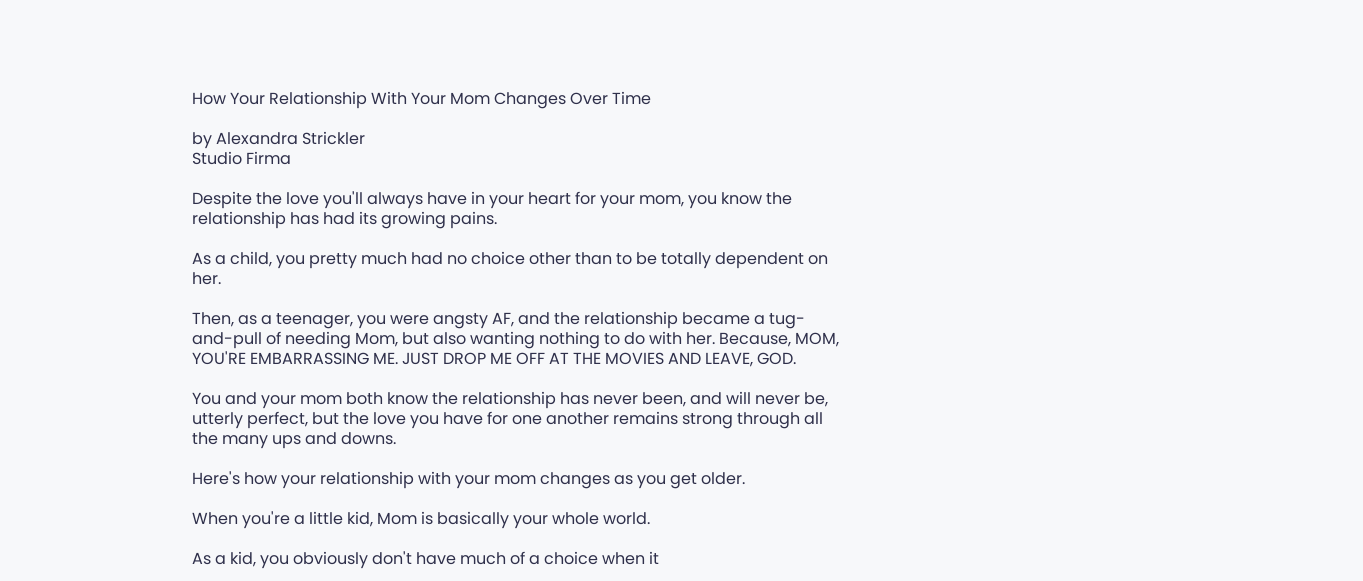How Your Relationship With Your Mom Changes Over Time

by Alexandra Strickler
Studio Firma

Despite the love you'll always have in your heart for your mom, you know the relationship has had its growing pains.

As a child, you pretty much had no choice other than to be totally dependent on her.

Then, as a teenager, you were angsty AF, and the relationship became a tug-and-pull of needing Mom, but also wanting nothing to do with her. Because, MOM, YOU'RE EMBARRASSING ME. JUST DROP ME OFF AT THE MOVIES AND LEAVE, GOD.

You and your mom both know the relationship has never been, and will never be, utterly perfect, but the love you have for one another remains strong through all the many ups and downs.

Here's how your relationship with your mom changes as you get older.

When you're a little kid, Mom is basically your whole world.

As a kid, you obviously don't have much of a choice when it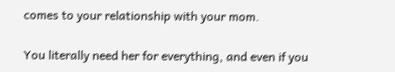comes to your relationship with your mom.

You literally need her for everything, and even if you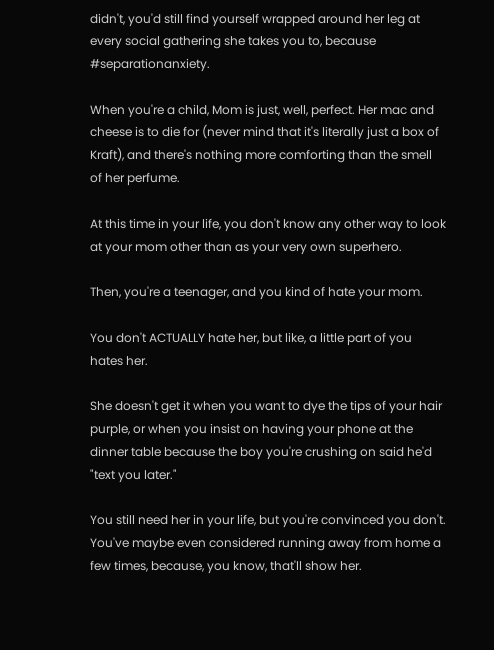didn't, you'd still find yourself wrapped around her leg at every social gathering she takes you to, because #separationanxiety.

When you're a child, Mom is just, well, perfect. Her mac and cheese is to die for (never mind that it's literally just a box of Kraft), and there's nothing more comforting than the smell of her perfume.

At this time in your life, you don't know any other way to look at your mom other than as your very own superhero.

Then, you're a teenager, and you kind of hate your mom.

You don't ACTUALLY hate her, but like, a little part of you hates her.

She doesn't get it when you want to dye the tips of your hair purple, or when you insist on having your phone at the dinner table because the boy you're crushing on said he'd "text you later."

You still need her in your life, but you're convinced you don't. You've maybe even considered running away from home a few times, because, you know, that'll show her.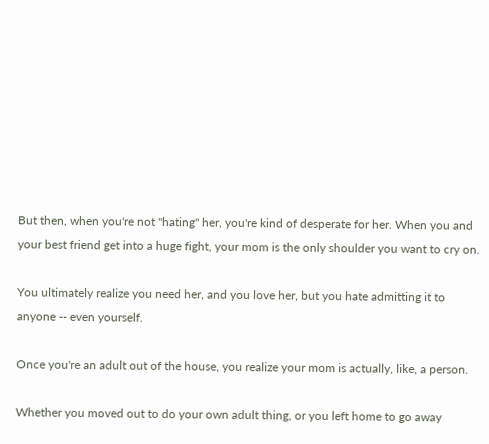But then, when you're not "hating" her, you're kind of desperate for her. When you and your best friend get into a huge fight, your mom is the only shoulder you want to cry on.

You ultimately realize you need her, and you love her, but you hate admitting it to anyone -- even yourself.

Once you're an adult out of the house, you realize your mom is actually, like, a person.

Whether you moved out to do your own adult thing, or you left home to go away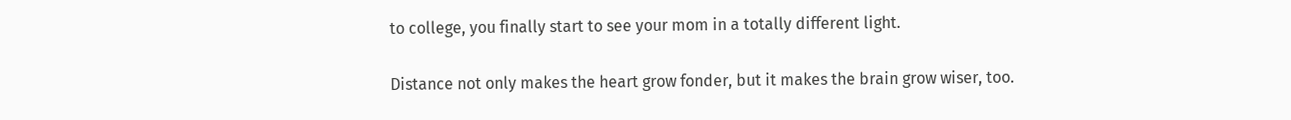to college, you finally start to see your mom in a totally different light.

Distance not only makes the heart grow fonder, but it makes the brain grow wiser, too.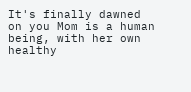It's finally dawned on you Mom is a human being, with her own healthy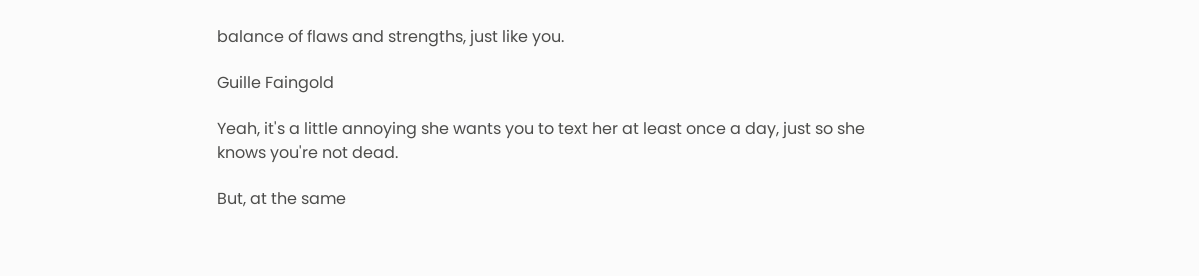balance of flaws and strengths, just like you.

Guille Faingold

Yeah, it's a little annoying she wants you to text her at least once a day, just so she knows you're not dead.

But, at the same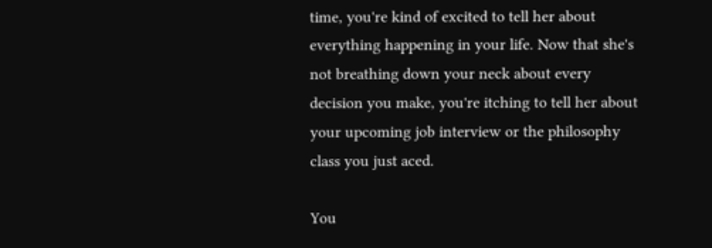time, you're kind of excited to tell her about everything happening in your life. Now that she's not breathing down your neck about every decision you make, you're itching to tell her about your upcoming job interview or the philosophy class you just aced.

You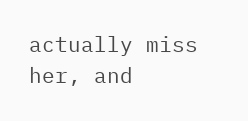actually miss her, and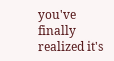you've finally realized it's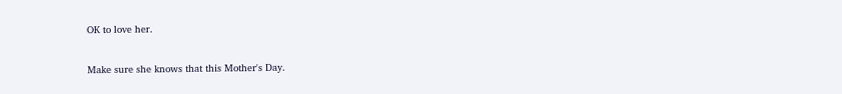OK to love her.

Make sure she knows that this Mother's Day.